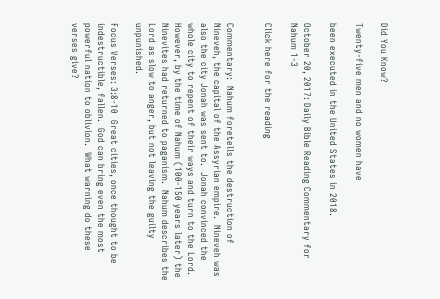Did You Know?

Twenty-five men and no women have

been executed in the United States in 2018.

October 20, 2017: Daily Bible Reading Commentary for Nahum 1-3

Click here for the reading


Commentary:  Nahum foretells the destruction of Nineveh, the capital of the Assyrian empire.  Nineveh was also the city Jonah was sent to.  Jonah convinced the whole city to repent of their ways and turn to the Lord.  However, by the time of Nahum (100-150 years later) the Ninevites had returned to paganism.  Nahum describes the Lord as slow to anger, but not leaving the guilty unpunished.

Focus Verses: 3:8-10  Great cities, once thought to be indestructible, fallen.  God can bring even the most powerful nation to oblivion.  What warning do these verses give?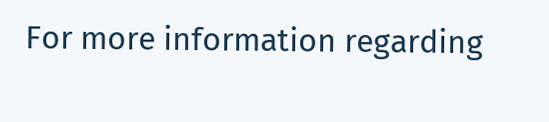For more information regarding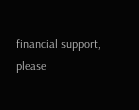financial support, please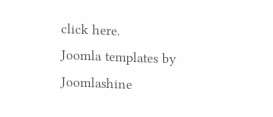click here.
Joomla templates by Joomlashine